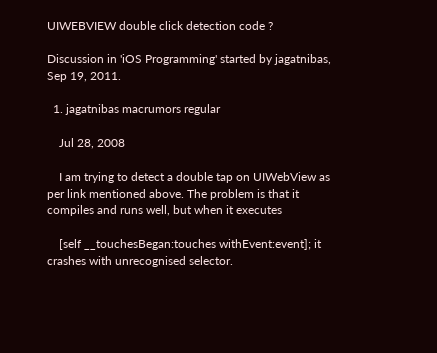UIWEBVIEW double click detection code ?

Discussion in 'iOS Programming' started by jagatnibas, Sep 19, 2011.

  1. jagatnibas macrumors regular

    Jul 28, 2008

    I am trying to detect a double tap on UIWebView as per link mentioned above. The problem is that it compiles and runs well, but when it executes

    [self __touchesBegan:touches withEvent:event]; it crashes with unrecognised selector.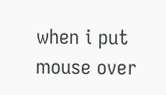when i put mouse over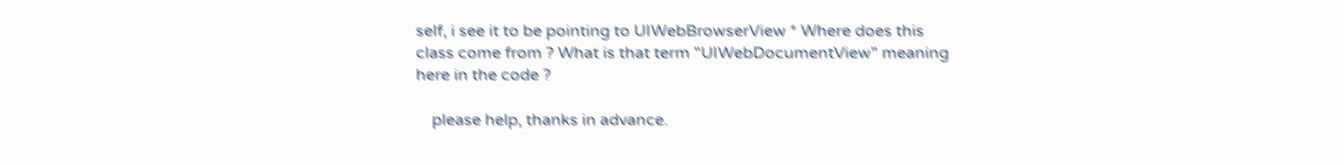self, i see it to be pointing to UIWebBrowserView * Where does this class come from ? What is that term "UIWebDocumentView" meaning here in the code ?

    please help, thanks in advance.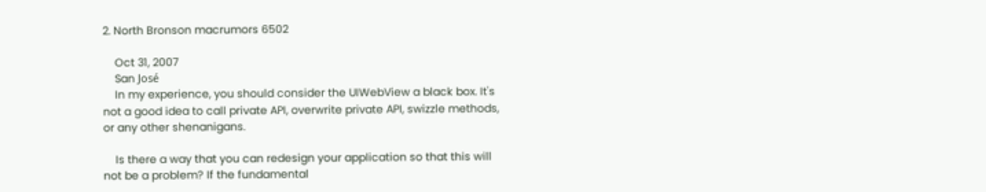2. North Bronson macrumors 6502

    Oct 31, 2007
    San José
    In my experience, you should consider the UIWebView a black box. It's not a good idea to call private API, overwrite private API, swizzle methods, or any other shenanigans.

    Is there a way that you can redesign your application so that this will not be a problem? If the fundamental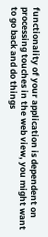functionality of your application is dependent on processing touches in the web view, you might want to go back and do things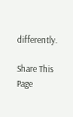differently.

Share This Page